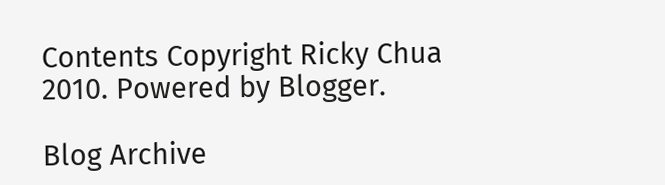Contents Copyright Ricky Chua 2010. Powered by Blogger.

Blog Archive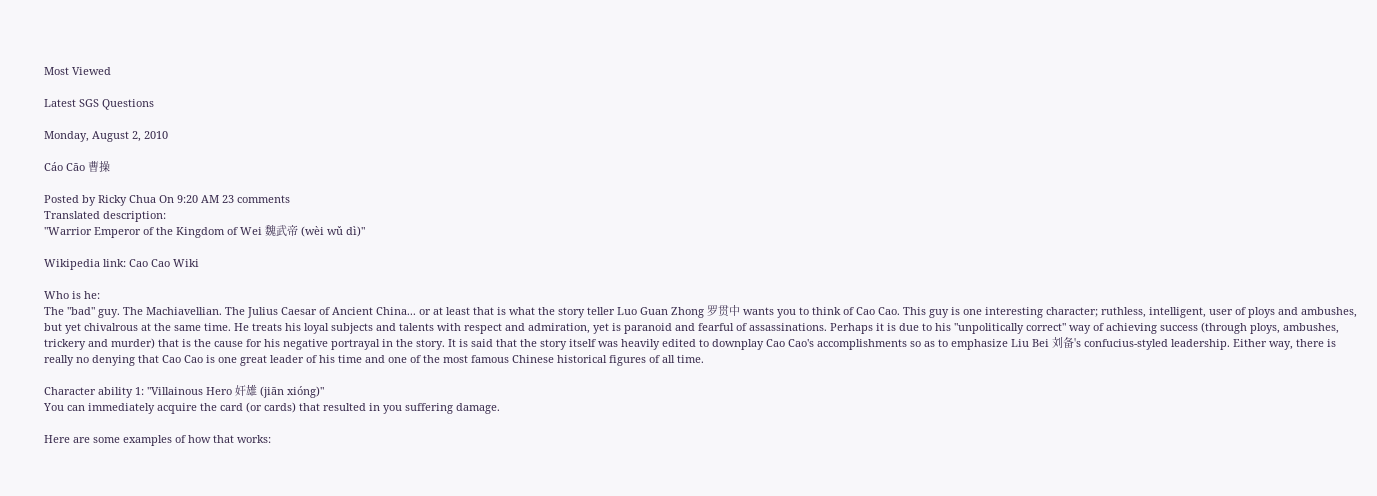Most Viewed

Latest SGS Questions

Monday, August 2, 2010

Cáo Cāo 曹操

Posted by Ricky Chua On 9:20 AM 23 comments
Translated description:
"Warrior Emperor of the Kingdom of Wei 魏武帝 (wèi wǔ dì)"

Wikipedia link: Cao Cao Wiki

Who is he:
The "bad" guy. The Machiavellian. The Julius Caesar of Ancient China... or at least that is what the story teller Luo Guan Zhong 罗贯中 wants you to think of Cao Cao. This guy is one interesting character; ruthless, intelligent, user of ploys and ambushes, but yet chivalrous at the same time. He treats his loyal subjects and talents with respect and admiration, yet is paranoid and fearful of assassinations. Perhaps it is due to his "unpolitically correct" way of achieving success (through ploys, ambushes, trickery and murder) that is the cause for his negative portrayal in the story. It is said that the story itself was heavily edited to downplay Cao Cao's accomplishments so as to emphasize Liu Bei 刘备's confucius-styled leadership. Either way, there is really no denying that Cao Cao is one great leader of his time and one of the most famous Chinese historical figures of all time.

Character ability 1: "Villainous Hero 奸雄 (jiān xióng)"
You can immediately acquire the card (or cards) that resulted in you suffering damage.

Here are some examples of how that works: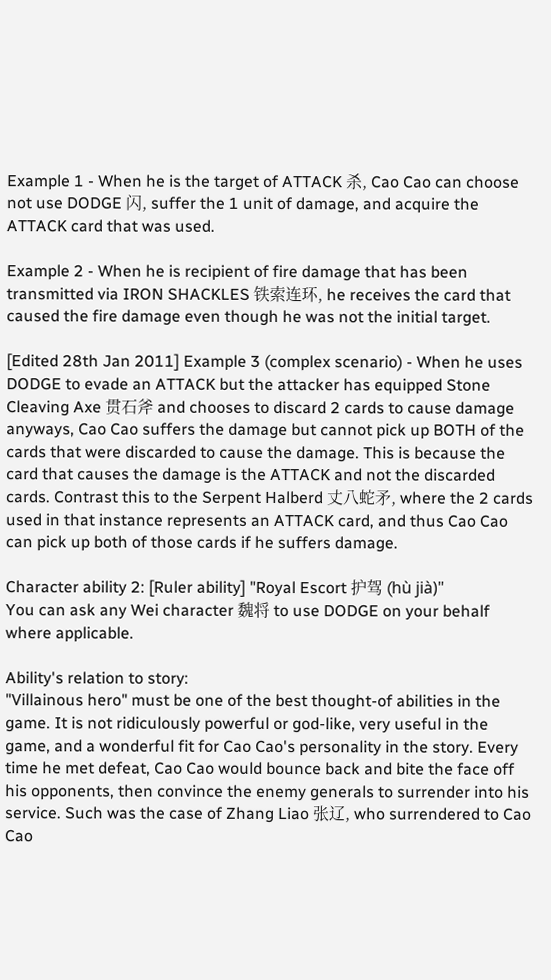Example 1 - When he is the target of ATTACK 杀, Cao Cao can choose not use DODGE 闪, suffer the 1 unit of damage, and acquire the ATTACK card that was used.

Example 2 - When he is recipient of fire damage that has been transmitted via IRON SHACKLES 铁索连环, he receives the card that caused the fire damage even though he was not the initial target.

[Edited 28th Jan 2011] Example 3 (complex scenario) - When he uses DODGE to evade an ATTACK but the attacker has equipped Stone Cleaving Axe 贯石斧 and chooses to discard 2 cards to cause damage anyways, Cao Cao suffers the damage but cannot pick up BOTH of the cards that were discarded to cause the damage. This is because the card that causes the damage is the ATTACK and not the discarded cards. Contrast this to the Serpent Halberd 丈八蛇矛, where the 2 cards used in that instance represents an ATTACK card, and thus Cao Cao can pick up both of those cards if he suffers damage.

Character ability 2: [Ruler ability] "Royal Escort 护驾 (hù jià)"
You can ask any Wei character 魏将 to use DODGE on your behalf where applicable.

Ability's relation to story:
"Villainous hero" must be one of the best thought-of abilities in the game. It is not ridiculously powerful or god-like, very useful in the game, and a wonderful fit for Cao Cao's personality in the story. Every time he met defeat, Cao Cao would bounce back and bite the face off his opponents, then convince the enemy generals to surrender into his service. Such was the case of Zhang Liao 张辽, who surrendered to Cao Cao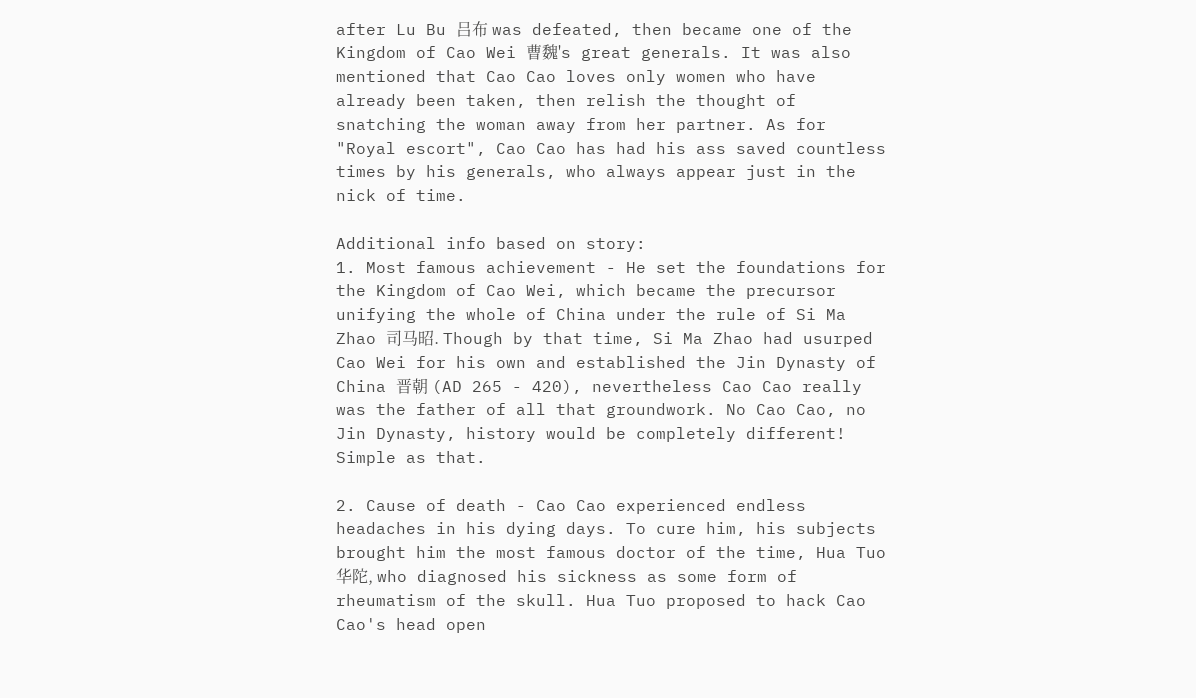after Lu Bu 吕布 was defeated, then became one of the Kingdom of Cao Wei 曹魏's great generals. It was also mentioned that Cao Cao loves only women who have already been taken, then relish the thought of snatching the woman away from her partner. As for "Royal escort", Cao Cao has had his ass saved countless times by his generals, who always appear just in the nick of time.

Additional info based on story:
1. Most famous achievement - He set the foundations for the Kingdom of Cao Wei, which became the precursor unifying the whole of China under the rule of Si Ma Zhao 司马昭. Though by that time, Si Ma Zhao had usurped Cao Wei for his own and established the Jin Dynasty of China 晋朝 (AD 265 - 420), nevertheless Cao Cao really was the father of all that groundwork. No Cao Cao, no Jin Dynasty, history would be completely different! Simple as that.

2. Cause of death - Cao Cao experienced endless headaches in his dying days. To cure him, his subjects brought him the most famous doctor of the time, Hua Tuo 华陀, who diagnosed his sickness as some form of rheumatism of the skull. Hua Tuo proposed to hack Cao Cao's head open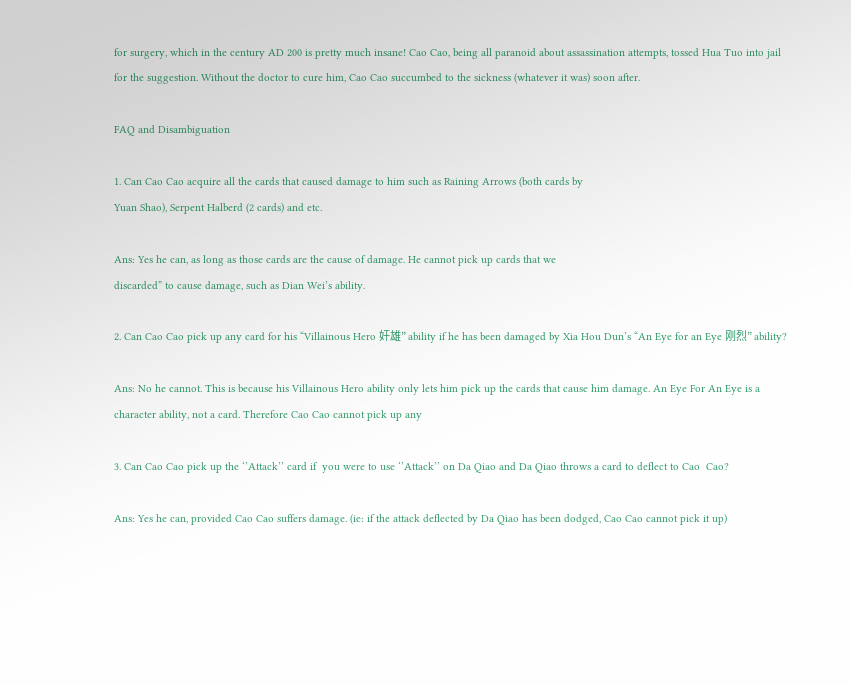for surgery, which in the century AD 200 is pretty much insane! Cao Cao, being all paranoid about assassination attempts, tossed Hua Tuo into jail for the suggestion. Without the doctor to cure him, Cao Cao succumbed to the sickness (whatever it was) soon after.

FAQ and Disambiguation

1. Can Cao Cao acquire all the cards that caused damage to him such as Raining Arrows (both cards by
Yuan Shao), Serpent Halberd (2 cards) and etc.

Ans: Yes he can, as long as those cards are the cause of damage. He cannot pick up cards that we
discarded” to cause damage, such as Dian Wei’s ability.

2. Can Cao Cao pick up any card for his “Villainous Hero 奸雄” ability if he has been damaged by Xia Hou Dun’s “An Eye for an Eye 刚烈” ability?

Ans: No he cannot. This is because his Villainous Hero ability only lets him pick up the cards that cause him damage. An Eye For An Eye is a character ability, not a card. Therefore Cao Cao cannot pick up any

3. Can Cao Cao pick up the ‘’Attack’’ card if  you were to use ‘’Attack’’ on Da Qiao and Da Qiao throws a card to deflect to Cao  Cao?

Ans: Yes he can, provided Cao Cao suffers damage. (ie: if the attack deflected by Da Qiao has been dodged, Cao Cao cannot pick it up)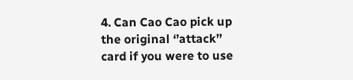4. Can Cao Cao pick up the original ‘’attack’’ card if you were to use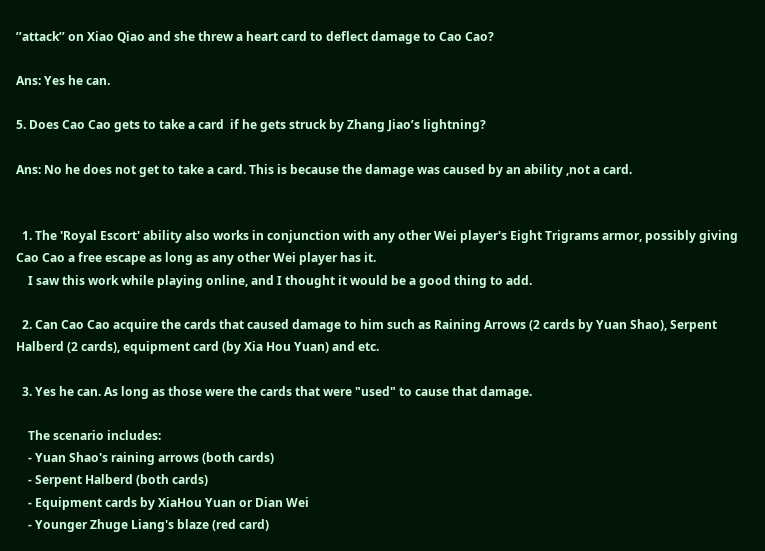’’attack’’ on Xiao Qiao and she threw a heart card to deflect damage to Cao Cao?

Ans: Yes he can.

5. Does Cao Cao gets to take a card  if he gets struck by Zhang Jiao’s lightning?

Ans: No he does not get to take a card. This is because the damage was caused by an ability ,not a card.


  1. The 'Royal Escort' ability also works in conjunction with any other Wei player's Eight Trigrams armor, possibly giving Cao Cao a free escape as long as any other Wei player has it.
    I saw this work while playing online, and I thought it would be a good thing to add.

  2. Can Cao Cao acquire the cards that caused damage to him such as Raining Arrows (2 cards by Yuan Shao), Serpent Halberd (2 cards), equipment card (by Xia Hou Yuan) and etc.

  3. Yes he can. As long as those were the cards that were "used" to cause that damage.

    The scenario includes:
    - Yuan Shao's raining arrows (both cards)
    - Serpent Halberd (both cards)
    - Equipment cards by XiaHou Yuan or Dian Wei
    - Younger Zhuge Liang's blaze (red card)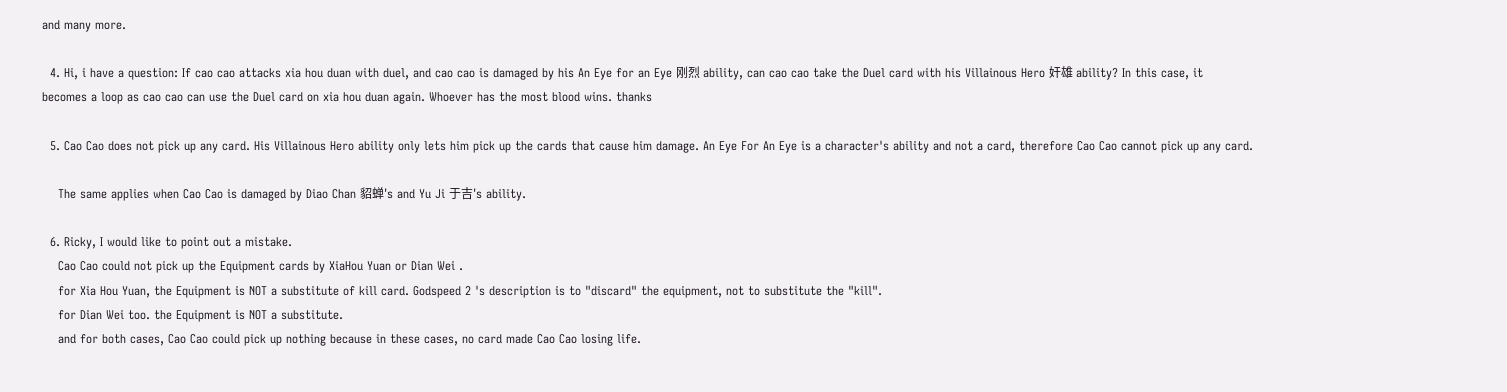and many more.

  4. Hi, i have a question: If cao cao attacks xia hou duan with duel, and cao cao is damaged by his An Eye for an Eye 刚烈 ability, can cao cao take the Duel card with his Villainous Hero 奸雄 ability? In this case, it becomes a loop as cao cao can use the Duel card on xia hou duan again. Whoever has the most blood wins. thanks

  5. Cao Cao does not pick up any card. His Villainous Hero ability only lets him pick up the cards that cause him damage. An Eye For An Eye is a character's ability and not a card, therefore Cao Cao cannot pick up any card.

    The same applies when Cao Cao is damaged by Diao Chan 貂蝉's and Yu Ji 于吉's ability.

  6. Ricky, I would like to point out a mistake.
    Cao Cao could not pick up the Equipment cards by XiaHou Yuan or Dian Wei .
    for Xia Hou Yuan, the Equipment is NOT a substitute of kill card. Godspeed 2 's description is to "discard" the equipment, not to substitute the "kill".
    for Dian Wei too. the Equipment is NOT a substitute.
    and for both cases, Cao Cao could pick up nothing because in these cases, no card made Cao Cao losing life.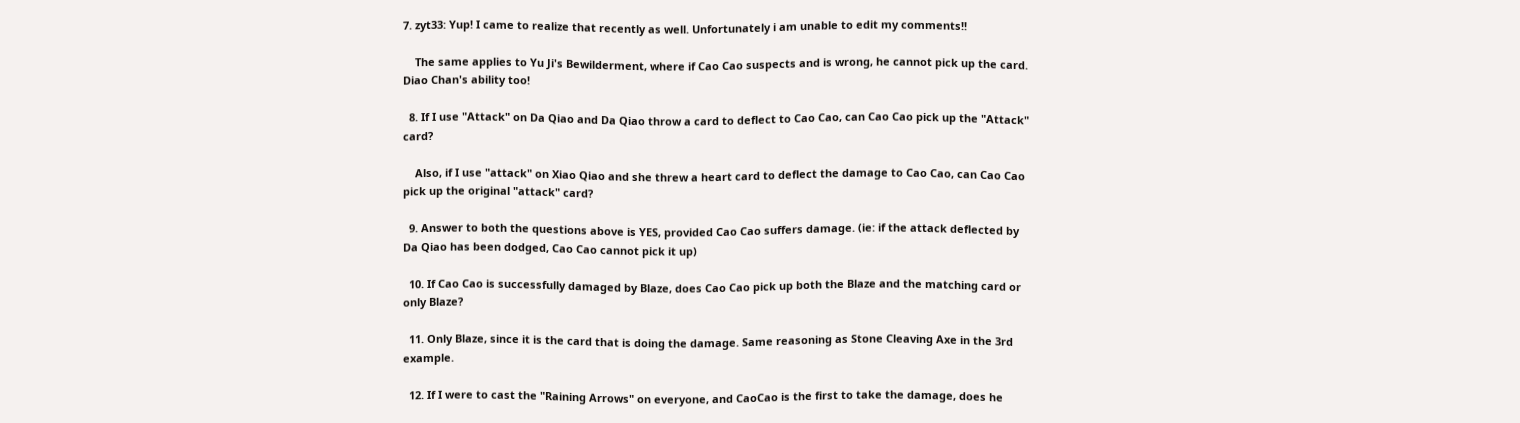7. zyt33: Yup! I came to realize that recently as well. Unfortunately i am unable to edit my comments!!

    The same applies to Yu Ji's Bewilderment, where if Cao Cao suspects and is wrong, he cannot pick up the card. Diao Chan's ability too!

  8. If I use "Attack" on Da Qiao and Da Qiao throw a card to deflect to Cao Cao, can Cao Cao pick up the "Attack" card?

    Also, if I use "attack" on Xiao Qiao and she threw a heart card to deflect the damage to Cao Cao, can Cao Cao pick up the original "attack" card?

  9. Answer to both the questions above is YES, provided Cao Cao suffers damage. (ie: if the attack deflected by Da Qiao has been dodged, Cao Cao cannot pick it up)

  10. If Cao Cao is successfully damaged by Blaze, does Cao Cao pick up both the Blaze and the matching card or only Blaze?

  11. Only Blaze, since it is the card that is doing the damage. Same reasoning as Stone Cleaving Axe in the 3rd example.

  12. If I were to cast the "Raining Arrows" on everyone, and CaoCao is the first to take the damage, does he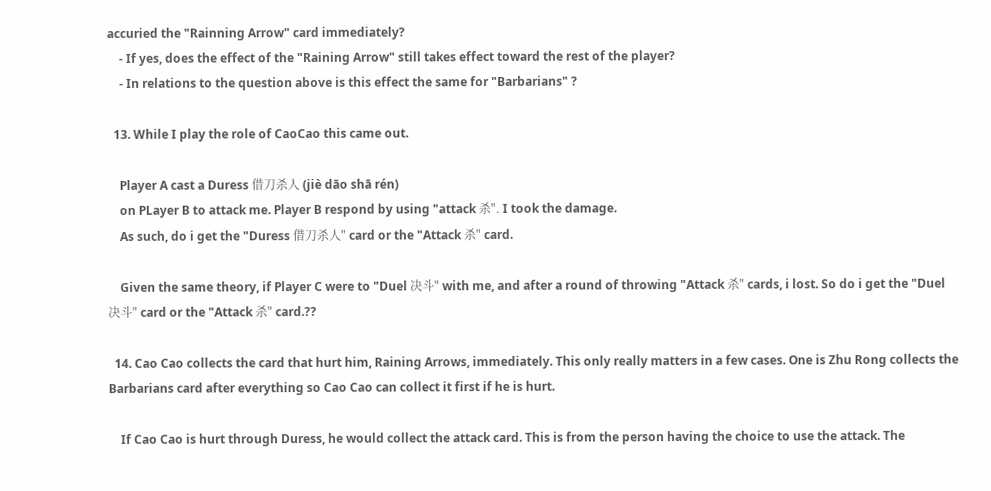accuried the "Rainning Arrow" card immediately?
    - If yes, does the effect of the "Raining Arrow" still takes effect toward the rest of the player?
    - In relations to the question above is this effect the same for "Barbarians" ?

  13. While I play the role of CaoCao this came out.

    Player A cast a Duress 借刀杀人 (jiè dāo shā rén)
    on PLayer B to attack me. Player B respond by using "attack 杀". I took the damage.
    As such, do i get the "Duress 借刀杀人" card or the "Attack 杀" card.

    Given the same theory, if Player C were to "Duel 决斗" with me, and after a round of throwing "Attack 杀" cards, i lost. So do i get the "Duel 决斗" card or the "Attack 杀" card.??

  14. Cao Cao collects the card that hurt him, Raining Arrows, immediately. This only really matters in a few cases. One is Zhu Rong collects the Barbarians card after everything so Cao Cao can collect it first if he is hurt.

    If Cao Cao is hurt through Duress, he would collect the attack card. This is from the person having the choice to use the attack. The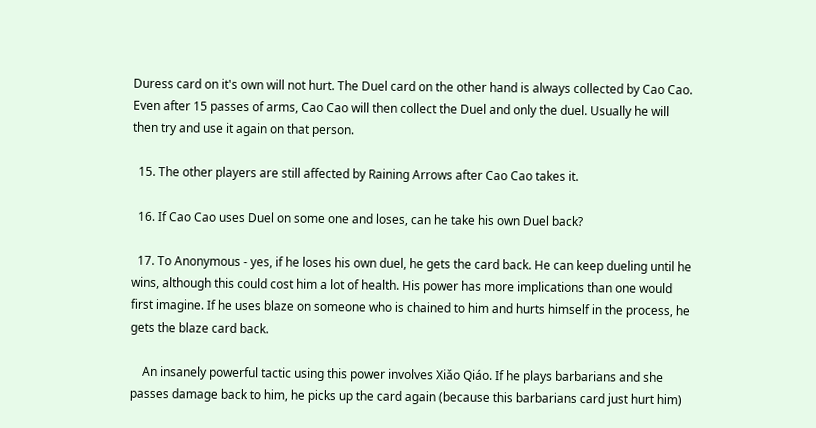Duress card on it's own will not hurt. The Duel card on the other hand is always collected by Cao Cao. Even after 15 passes of arms, Cao Cao will then collect the Duel and only the duel. Usually he will then try and use it again on that person.

  15. The other players are still affected by Raining Arrows after Cao Cao takes it.

  16. If Cao Cao uses Duel on some one and loses, can he take his own Duel back?

  17. To Anonymous - yes, if he loses his own duel, he gets the card back. He can keep dueling until he wins, although this could cost him a lot of health. His power has more implications than one would first imagine. If he uses blaze on someone who is chained to him and hurts himself in the process, he gets the blaze card back.

    An insanely powerful tactic using this power involves Xiǎo Qiáo. If he plays barbarians and she passes damage back to him, he picks up the card again (because this barbarians card just hurt him)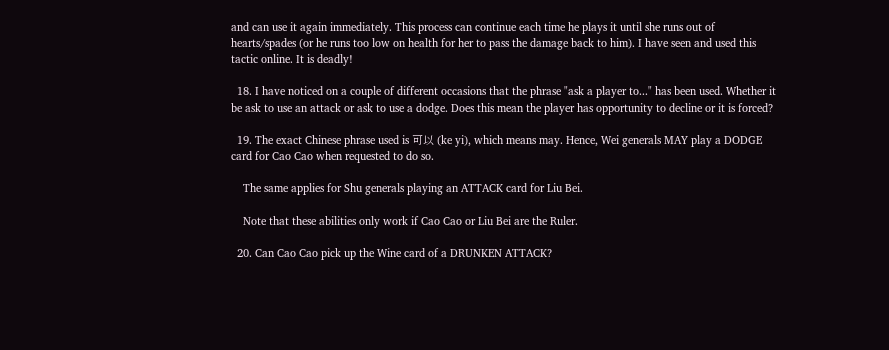and can use it again immediately. This process can continue each time he plays it until she runs out of hearts/spades (or he runs too low on health for her to pass the damage back to him). I have seen and used this tactic online. It is deadly!

  18. I have noticed on a couple of different occasions that the phrase "ask a player to..." has been used. Whether it be ask to use an attack or ask to use a dodge. Does this mean the player has opportunity to decline or it is forced?

  19. The exact Chinese phrase used is 可以 (ke yi), which means may. Hence, Wei generals MAY play a DODGE card for Cao Cao when requested to do so.

    The same applies for Shu generals playing an ATTACK card for Liu Bei.

    Note that these abilities only work if Cao Cao or Liu Bei are the Ruler.

  20. Can Cao Cao pick up the Wine card of a DRUNKEN ATTACK?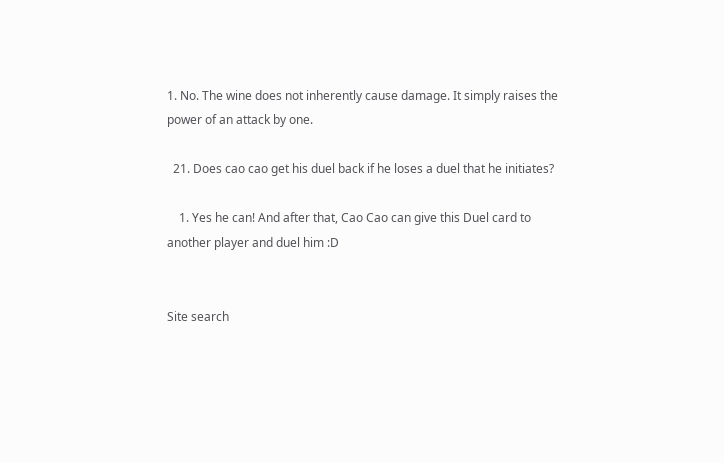1. No. The wine does not inherently cause damage. It simply raises the power of an attack by one.

  21. Does cao cao get his duel back if he loses a duel that he initiates?

    1. Yes he can! And after that, Cao Cao can give this Duel card to another player and duel him :D


Site search